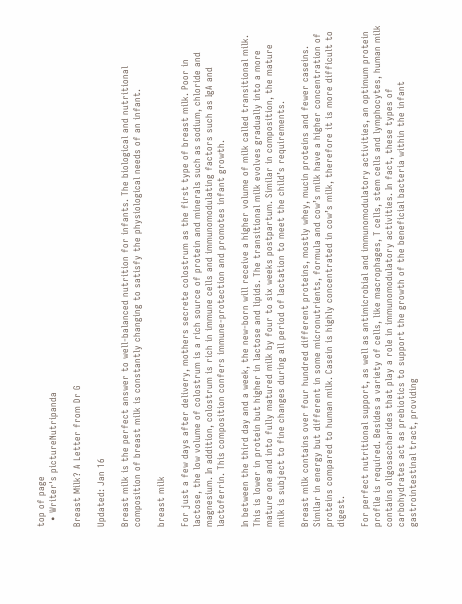top of page
  • Writer's pictureNutripanda

Breast Milk? A Letter from Dr G

Updated: Jan 16

Breast milk is the perfect answer to well-balanced nutrition for infants. The biological and nutritional composition of breast milk is constantly changing to satisfy the physiological needs of an infant.

breast milk

For just a few days after delivery, mothers secrete colostrum as the first type of breast milk. Poor in lactose, the low volume of colostrum is a rich source of protein and minerals such as sodium, chloride and magnesium. In addition, colostrum is rich in immune cells and immunomodulating factors such as IgA and lactoferrin. This composition confers immune-protection and promotes infant growth.

In between the third day and a week, the new-born will receive a higher volume of milk called transitional milk. This is lower in protein but higher in lactose and lipids. The transitional milk evolves gradually into a more mature one and into fully matured milk by four to six weeks postpartum. Similar in composition, the mature milk is subject to fine changes during all period of lactation to meet the child’s requirements.

Breast milk contains over four hundred different proteins, mostly whey, mucin proteins and fewer caseins. Similar in energy but different in some micronutrients, formula and cow’s milk have a higher concentration of proteins compared to human milk. Casein is highly concentrated in cow’s milk, therefore it is more difficult to digest.

For perfect nutritional support, as well as antimicrobial and immunomodulatory activities, an optimum protein profile is required. Besides a variety of cells, like macrophages, T cells, stem cells and lymphocytes, human milk contains oligosaccharides that play a role in immunomodulatory activities. In fact, these types of carbohydrates act as prebiotics to support the growth of the beneficial bacteria within the infant gastrointestinal tract, providing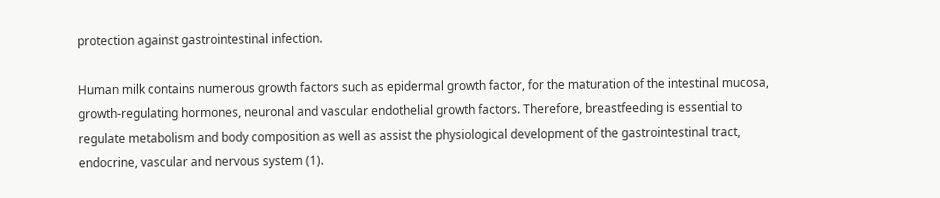protection against gastrointestinal infection.

Human milk contains numerous growth factors such as epidermal growth factor, for the maturation of the intestinal mucosa, growth-regulating hormones, neuronal and vascular endothelial growth factors. Therefore, breastfeeding is essential to regulate metabolism and body composition as well as assist the physiological development of the gastrointestinal tract, endocrine, vascular and nervous system (1).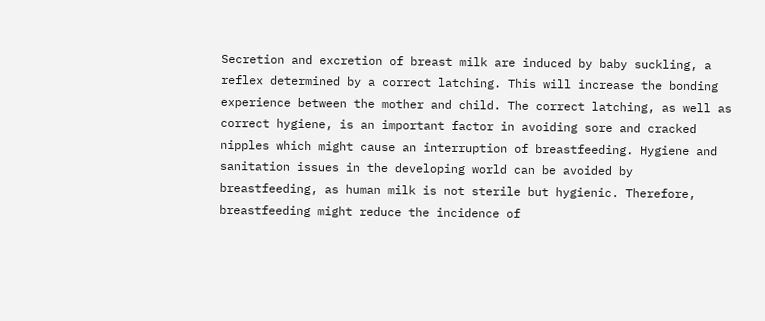Secretion and excretion of breast milk are induced by baby suckling, a reflex determined by a correct latching. This will increase the bonding experience between the mother and child. The correct latching, as well as correct hygiene, is an important factor in avoiding sore and cracked nipples which might cause an interruption of breastfeeding. Hygiene and sanitation issues in the developing world can be avoided by breastfeeding, as human milk is not sterile but hygienic. Therefore, breastfeeding might reduce the incidence of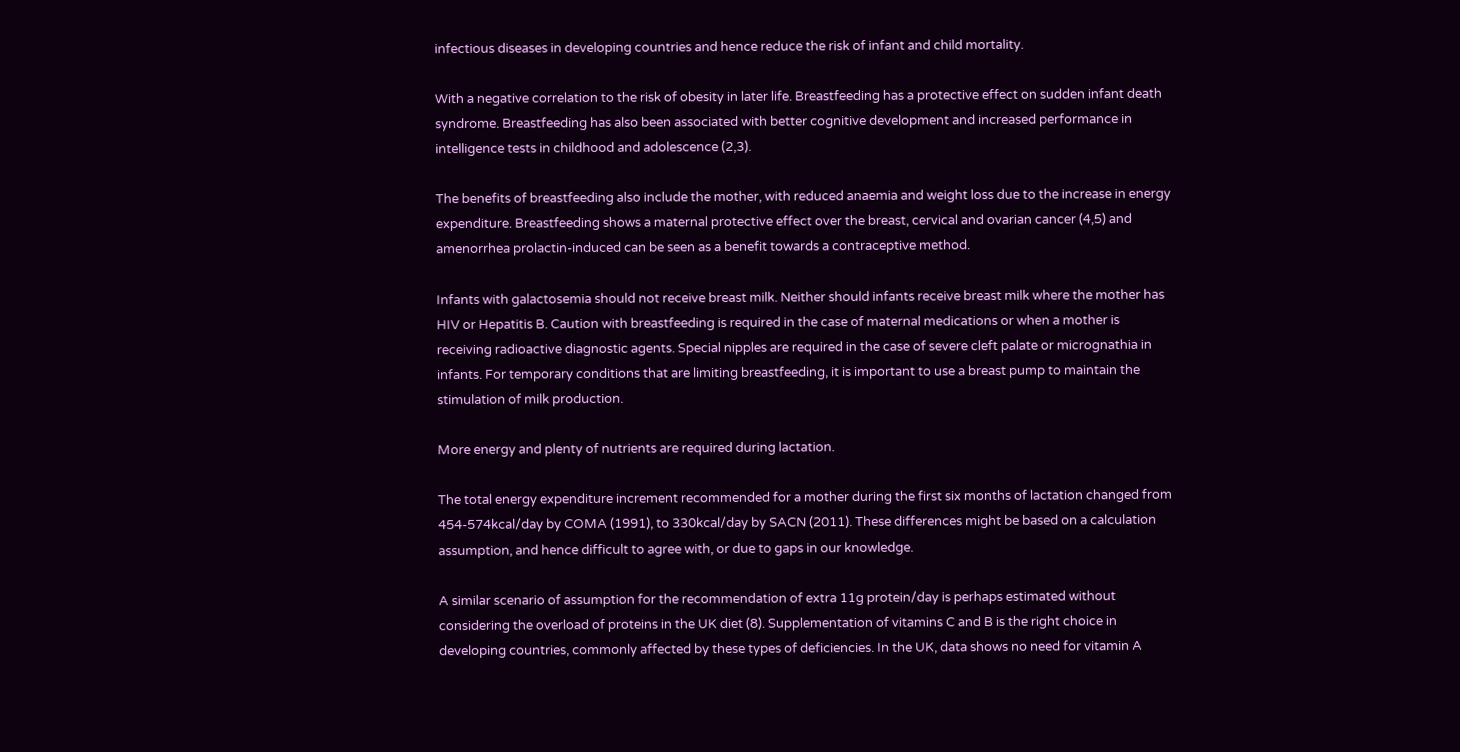infectious diseases in developing countries and hence reduce the risk of infant and child mortality.

With a negative correlation to the risk of obesity in later life. Breastfeeding has a protective effect on sudden infant death syndrome. Breastfeeding has also been associated with better cognitive development and increased performance in intelligence tests in childhood and adolescence (2,3).

The benefits of breastfeeding also include the mother, with reduced anaemia and weight loss due to the increase in energy expenditure. Breastfeeding shows a maternal protective effect over the breast, cervical and ovarian cancer (4,5) and amenorrhea prolactin-induced can be seen as a benefit towards a contraceptive method.

Infants with galactosemia should not receive breast milk. Neither should infants receive breast milk where the mother has HIV or Hepatitis B. Caution with breastfeeding is required in the case of maternal medications or when a mother is receiving radioactive diagnostic agents. Special nipples are required in the case of severe cleft palate or micrognathia in infants. For temporary conditions that are limiting breastfeeding, it is important to use a breast pump to maintain the stimulation of milk production.

More energy and plenty of nutrients are required during lactation.

The total energy expenditure increment recommended for a mother during the first six months of lactation changed from 454-574kcal/day by COMA (1991), to 330kcal/day by SACN (2011). These differences might be based on a calculation assumption, and hence difficult to agree with, or due to gaps in our knowledge.

A similar scenario of assumption for the recommendation of extra 11g protein/day is perhaps estimated without considering the overload of proteins in the UK diet (8). Supplementation of vitamins C and B is the right choice in developing countries, commonly affected by these types of deficiencies. In the UK, data shows no need for vitamin A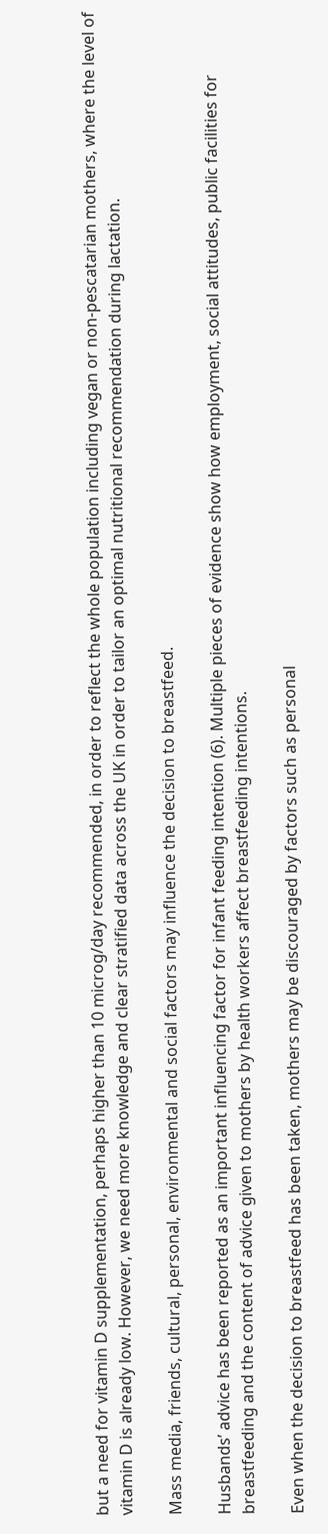but a need for vitamin D supplementation, perhaps higher than 10 microg/day recommended, in order to reflect the whole population including vegan or non-pescatarian mothers, where the level of vitamin D is already low. However, we need more knowledge and clear stratified data across the UK in order to tailor an optimal nutritional recommendation during lactation.

Mass media, friends, cultural, personal, environmental and social factors may influence the decision to breastfeed.

Husbands’ advice has been reported as an important influencing factor for infant feeding intention (6). Multiple pieces of evidence show how employment, social attitudes, public facilities for breastfeeding and the content of advice given to mothers by health workers affect breastfeeding intentions.

Even when the decision to breastfeed has been taken, mothers may be discouraged by factors such as personal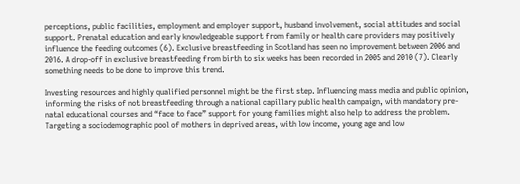perceptions, public facilities, employment and employer support, husband involvement, social attitudes and social support. Prenatal education and early knowledgeable support from family or health care providers may positively influence the feeding outcomes (6). Exclusive breastfeeding in Scotland has seen no improvement between 2006 and 2016. A drop-off in exclusive breastfeeding from birth to six weeks has been recorded in 2005 and 2010 (7). Clearly something needs to be done to improve this trend.

Investing resources and highly qualified personnel might be the first step. Influencing mass media and public opinion, informing the risks of not breastfeeding through a national capillary public health campaign, with mandatory pre-natal educational courses and “face to face” support for young families might also help to address the problem. Targeting a sociodemographic pool of mothers in deprived areas, with low income, young age and low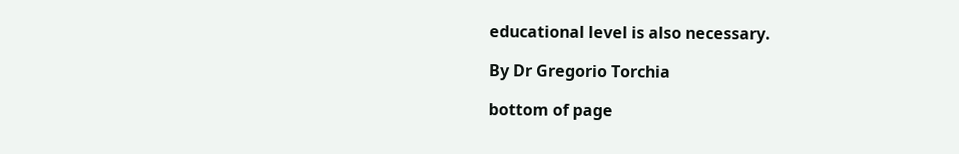educational level is also necessary.

By Dr Gregorio Torchia

bottom of page